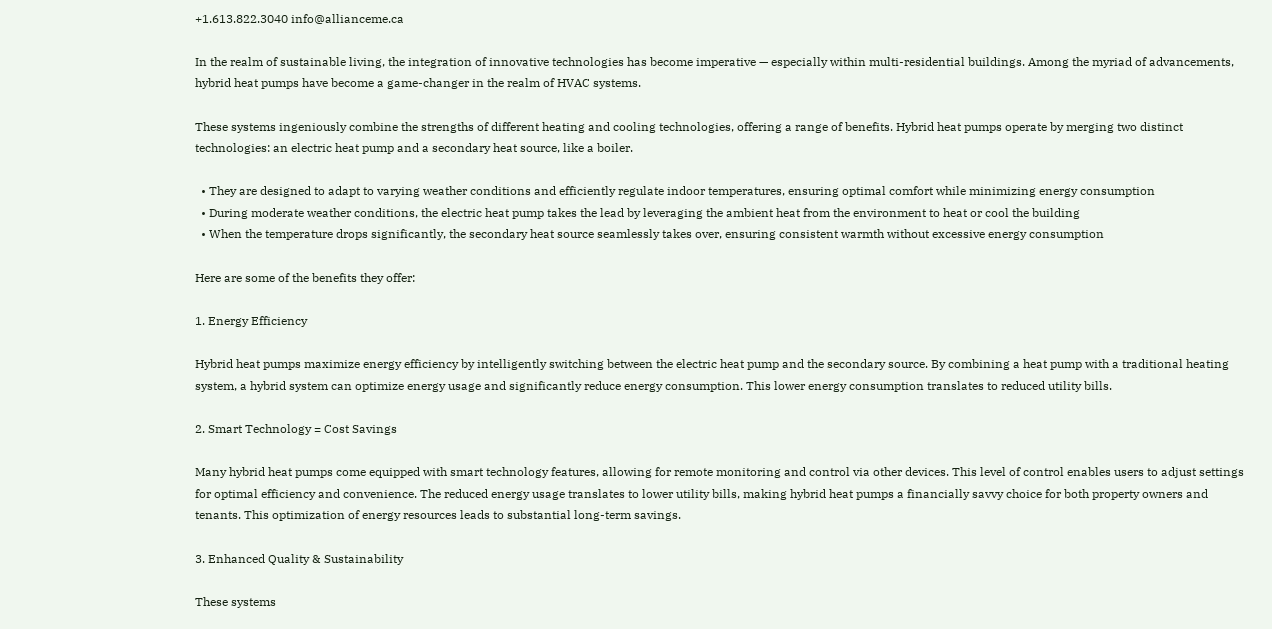+1.613.822.3040 info@allianceme.ca

In the realm of sustainable living, the integration of innovative technologies has become imperative — especially within multi-residential buildings. Among the myriad of advancements, hybrid heat pumps have become a game-changer in the realm of HVAC systems.

These systems ingeniously combine the strengths of different heating and cooling technologies, offering a range of benefits. Hybrid heat pumps operate by merging two distinct technologies: an electric heat pump and a secondary heat source, like a boiler.

  • They are designed to adapt to varying weather conditions and efficiently regulate indoor temperatures, ensuring optimal comfort while minimizing energy consumption
  • During moderate weather conditions, the electric heat pump takes the lead by leveraging the ambient heat from the environment to heat or cool the building
  • When the temperature drops significantly, the secondary heat source seamlessly takes over, ensuring consistent warmth without excessive energy consumption

Here are some of the benefits they offer:

1. Energy Efficiency

Hybrid heat pumps maximize energy efficiency by intelligently switching between the electric heat pump and the secondary source. By combining a heat pump with a traditional heating system, a hybrid system can optimize energy usage and significantly reduce energy consumption. This lower energy consumption translates to reduced utility bills.

2. Smart Technology = Cost Savings

Many hybrid heat pumps come equipped with smart technology features, allowing for remote monitoring and control via other devices. This level of control enables users to adjust settings for optimal efficiency and convenience. The reduced energy usage translates to lower utility bills, making hybrid heat pumps a financially savvy choice for both property owners and tenants. This optimization of energy resources leads to substantial long-term savings.

3. Enhanced Quality & Sustainability

These systems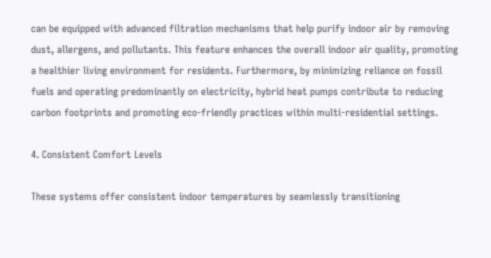can be equipped with advanced filtration mechanisms that help purify indoor air by removing dust, allergens, and pollutants. This feature enhances the overall indoor air quality, promoting a healthier living environment for residents. Furthermore, by minimizing reliance on fossil fuels and operating predominantly on electricity, hybrid heat pumps contribute to reducing carbon footprints and promoting eco-friendly practices within multi-residential settings.

4. Consistent Comfort Levels

These systems offer consistent indoor temperatures by seamlessly transitioning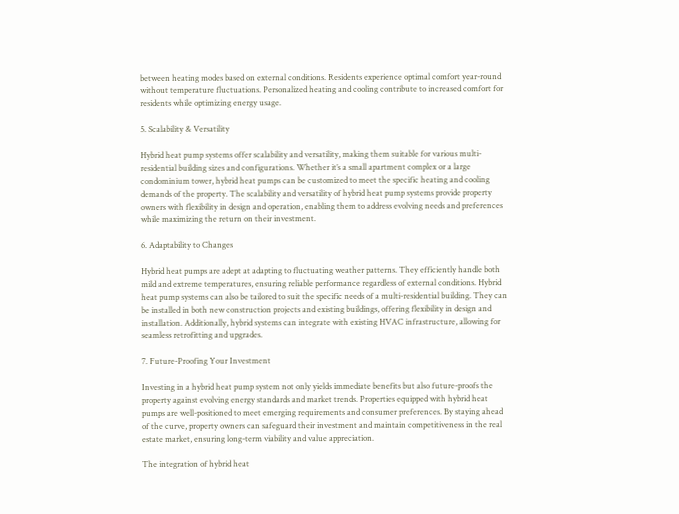between heating modes based on external conditions. Residents experience optimal comfort year-round without temperature fluctuations. Personalized heating and cooling contribute to increased comfort for residents while optimizing energy usage.

5. Scalability & Versatility

Hybrid heat pump systems offer scalability and versatility, making them suitable for various multi-residential building sizes and configurations. Whether it’s a small apartment complex or a large condominium tower, hybrid heat pumps can be customized to meet the specific heating and cooling demands of the property. The scalability and versatility of hybrid heat pump systems provide property owners with flexibility in design and operation, enabling them to address evolving needs and preferences while maximizing the return on their investment.

6. Adaptability to Changes

Hybrid heat pumps are adept at adapting to fluctuating weather patterns. They efficiently handle both mild and extreme temperatures, ensuring reliable performance regardless of external conditions. Hybrid heat pump systems can also be tailored to suit the specific needs of a multi-residential building. They can be installed in both new construction projects and existing buildings, offering flexibility in design and installation. Additionally, hybrid systems can integrate with existing HVAC infrastructure, allowing for seamless retrofitting and upgrades.

7. Future-Proofing Your Investment

Investing in a hybrid heat pump system not only yields immediate benefits but also future-proofs the property against evolving energy standards and market trends. Properties equipped with hybrid heat pumps are well-positioned to meet emerging requirements and consumer preferences. By staying ahead of the curve, property owners can safeguard their investment and maintain competitiveness in the real estate market, ensuring long-term viability and value appreciation.

The integration of hybrid heat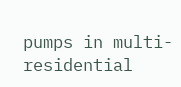pumps in multi-residential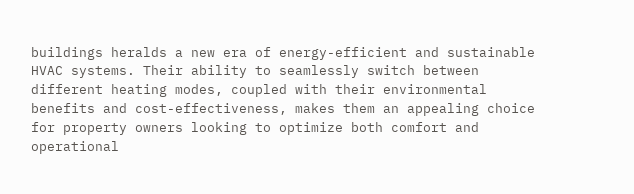buildings heralds a new era of energy-efficient and sustainable HVAC systems. Their ability to seamlessly switch between different heating modes, coupled with their environmental benefits and cost-effectiveness, makes them an appealing choice for property owners looking to optimize both comfort and operational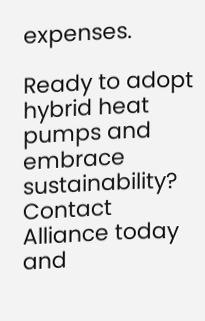expenses.

Ready to adopt hybrid heat pumps and embrace sustainability? Contact Alliance today and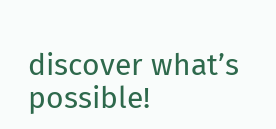discover what’s possible!